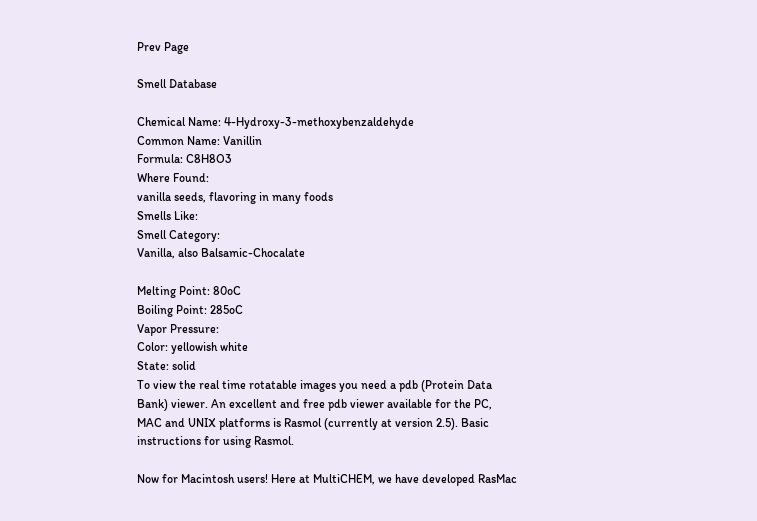Prev Page

Smell Database

Chemical Name: 4-Hydroxy-3-methoxybenzaldehyde
Common Name: Vanillin
Formula: C8H8O3
Where Found:
vanilla seeds, flavoring in many foods
Smells Like:
Smell Category:
Vanilla, also Balsamic-Chocalate

Melting Point: 80oC
Boiling Point: 285oC
Vapor Pressure:
Color: yellowish white
State: solid
To view the real time rotatable images you need a pdb (Protein Data Bank) viewer. An excellent and free pdb viewer available for the PC, MAC and UNIX platforms is Rasmol (currently at version 2.5). Basic instructions for using Rasmol.

Now for Macintosh users! Here at MultiCHEM, we have developed RasMac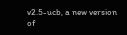v2.5-ucb, a new version of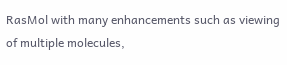RasMol with many enhancements such as viewing of multiple molecules,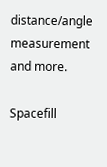distance/angle measurement and more.

Spacefill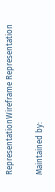RepresentationWireframe Representation

Maintained by: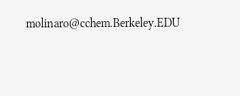molinaro@cchem.Berkeley.EDU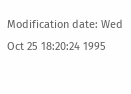Modification date: Wed Oct 25 18:20:24 1995